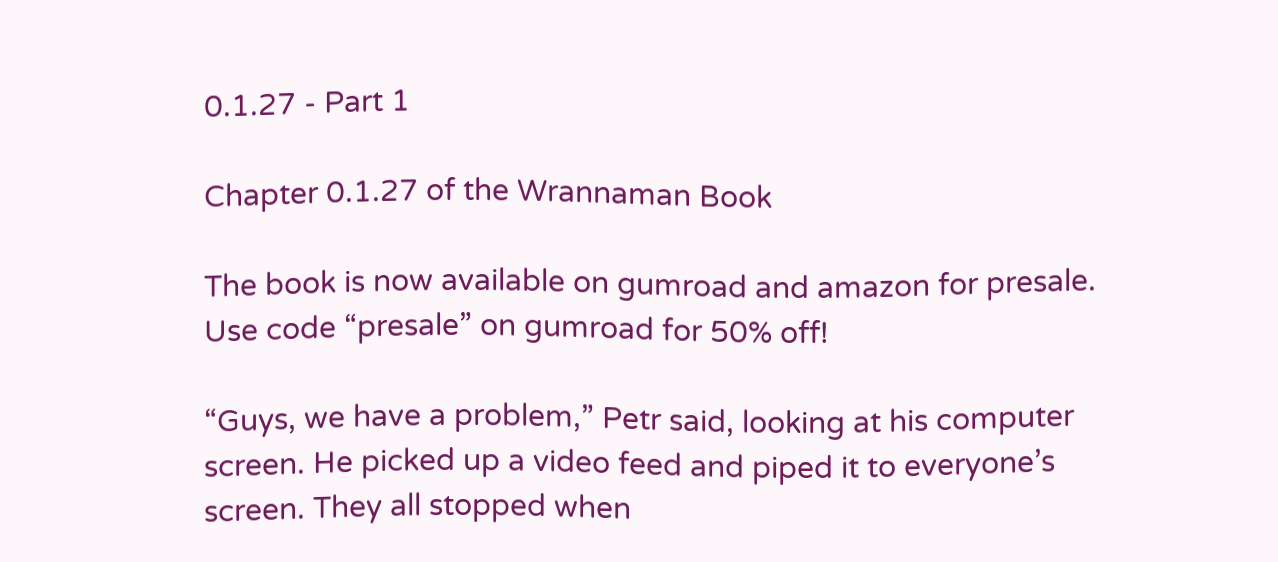0.1.27 - Part 1

Chapter 0.1.27 of the Wrannaman Book

The book is now available on gumroad and amazon for presale. Use code “presale” on gumroad for 50% off!

“Guys, we have a problem,” Petr said, looking at his computer screen. He picked up a video feed and piped it to everyone’s screen. They all stopped when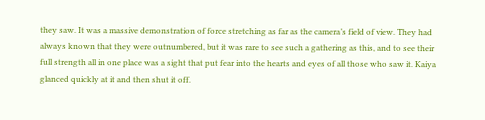they saw. It was a massive demonstration of force stretching as far as the camera’s field of view. They had always known that they were outnumbered, but it was rare to see such a gathering as this, and to see their full strength all in one place was a sight that put fear into the hearts and eyes of all those who saw it. Kaiya glanced quickly at it and then shut it off.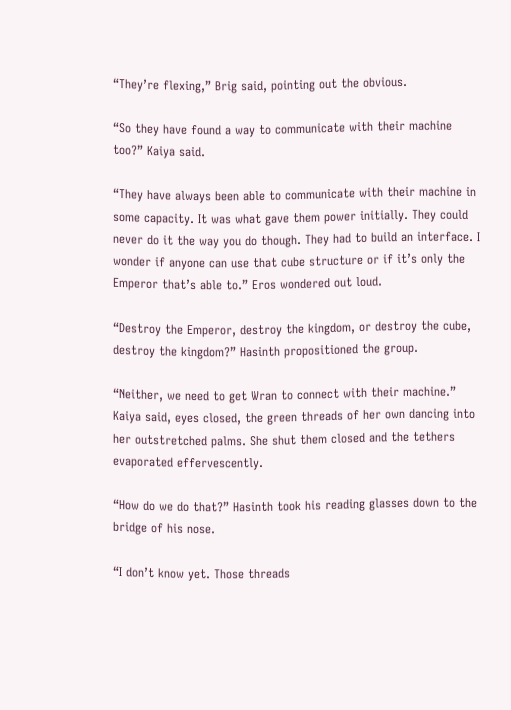“They’re flexing,” Brig said, pointing out the obvious.

“So they have found a way to communicate with their machine too?” Kaiya said.

“They have always been able to communicate with their machine in some capacity. It was what gave them power initially. They could never do it the way you do though. They had to build an interface. I wonder if anyone can use that cube structure or if it’s only the Emperor that’s able to.” Eros wondered out loud.

“Destroy the Emperor, destroy the kingdom, or destroy the cube, destroy the kingdom?” Hasinth propositioned the group.

“Neither, we need to get Wran to connect with their machine.” Kaiya said, eyes closed, the green threads of her own dancing into her outstretched palms. She shut them closed and the tethers evaporated effervescently.

“How do we do that?” Hasinth took his reading glasses down to the bridge of his nose.

“I don’t know yet. Those threads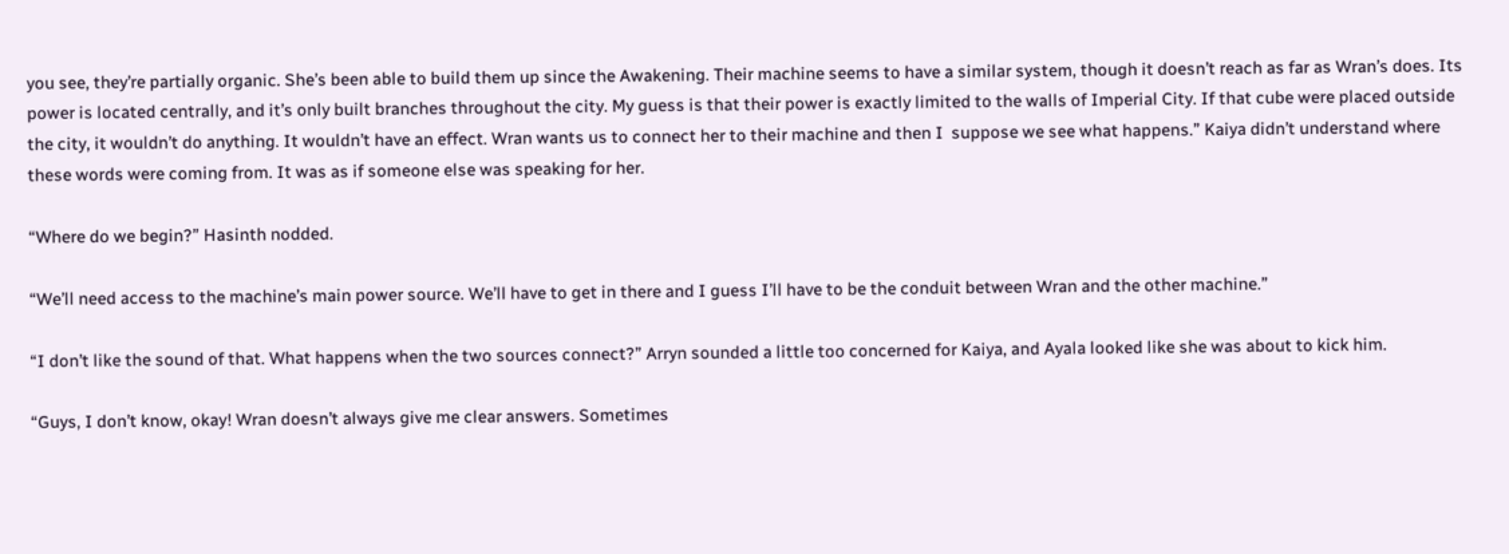you see, they’re partially organic. She’s been able to build them up since the Awakening. Their machine seems to have a similar system, though it doesn’t reach as far as Wran’s does. Its power is located centrally, and it’s only built branches throughout the city. My guess is that their power is exactly limited to the walls of Imperial City. If that cube were placed outside the city, it wouldn’t do anything. It wouldn’t have an effect. Wran wants us to connect her to their machine and then I  suppose we see what happens.” Kaiya didn’t understand where these words were coming from. It was as if someone else was speaking for her.

“Where do we begin?” Hasinth nodded.

“We’ll need access to the machine’s main power source. We’ll have to get in there and I guess I’ll have to be the conduit between Wran and the other machine.”

“I don’t like the sound of that. What happens when the two sources connect?” Arryn sounded a little too concerned for Kaiya, and Ayala looked like she was about to kick him.

“Guys, I don’t know, okay! Wran doesn’t always give me clear answers. Sometimes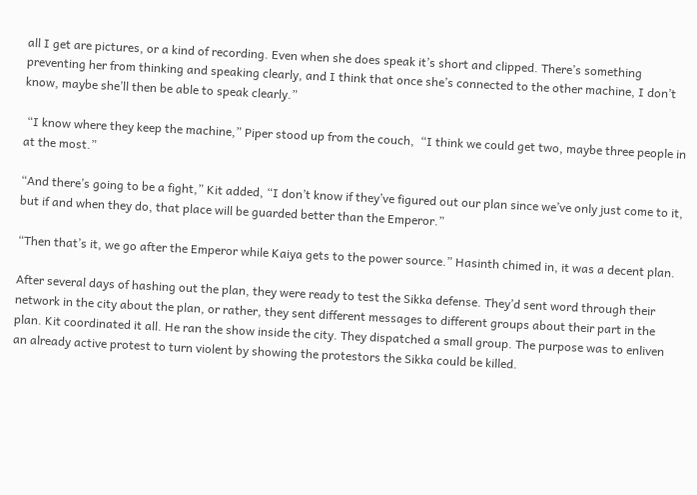all I get are pictures, or a kind of recording. Even when she does speak it’s short and clipped. There’s something preventing her from thinking and speaking clearly, and I think that once she’s connected to the other machine, I don’t know, maybe she’ll then be able to speak clearly.”

 “I know where they keep the machine,” Piper stood up from the couch,  “I think we could get two, maybe three people in at the most.”

“And there’s going to be a fight,” Kit added, “I don’t know if they’ve figured out our plan since we’ve only just come to it, but if and when they do, that place will be guarded better than the Emperor.”

“Then that’s it, we go after the Emperor while Kaiya gets to the power source.” Hasinth chimed in, it was a decent plan.

After several days of hashing out the plan, they were ready to test the Sikka defense. They’d sent word through their network in the city about the plan, or rather, they sent different messages to different groups about their part in the plan. Kit coordinated it all. He ran the show inside the city. They dispatched a small group. The purpose was to enliven an already active protest to turn violent by showing the protestors the Sikka could be killed.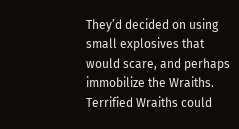They’d decided on using small explosives that would scare, and perhaps immobilize the Wraiths. Terrified Wraiths could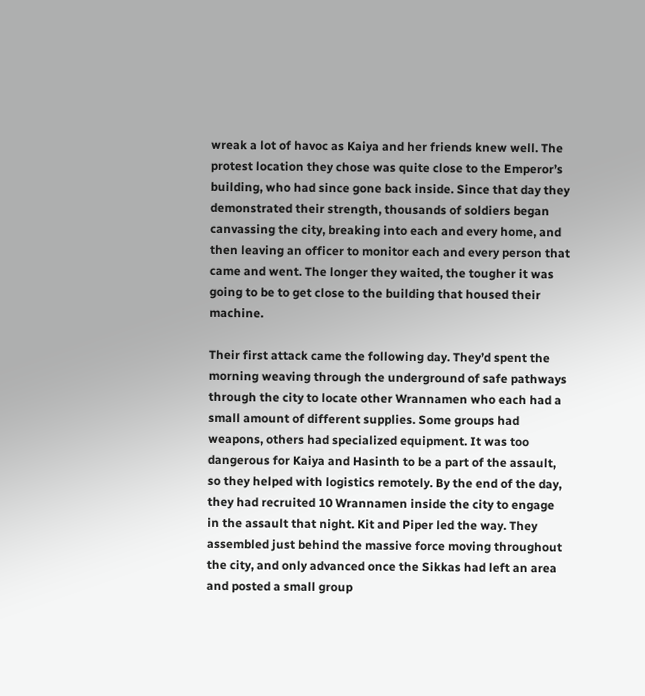wreak a lot of havoc as Kaiya and her friends knew well. The protest location they chose was quite close to the Emperor’s building, who had since gone back inside. Since that day they demonstrated their strength, thousands of soldiers began canvassing the city, breaking into each and every home, and then leaving an officer to monitor each and every person that came and went. The longer they waited, the tougher it was going to be to get close to the building that housed their machine.

Their first attack came the following day. They’d spent the morning weaving through the underground of safe pathways through the city to locate other Wrannamen who each had a small amount of different supplies. Some groups had weapons, others had specialized equipment. It was too dangerous for Kaiya and Hasinth to be a part of the assault, so they helped with logistics remotely. By the end of the day, they had recruited 10 Wrannamen inside the city to engage in the assault that night. Kit and Piper led the way. They assembled just behind the massive force moving throughout the city, and only advanced once the Sikkas had left an area and posted a small group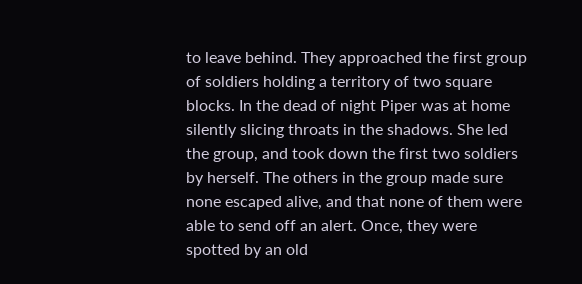to leave behind. They approached the first group of soldiers holding a territory of two square blocks. In the dead of night Piper was at home silently slicing throats in the shadows. She led the group, and took down the first two soldiers by herself. The others in the group made sure none escaped alive, and that none of them were able to send off an alert. Once, they were spotted by an old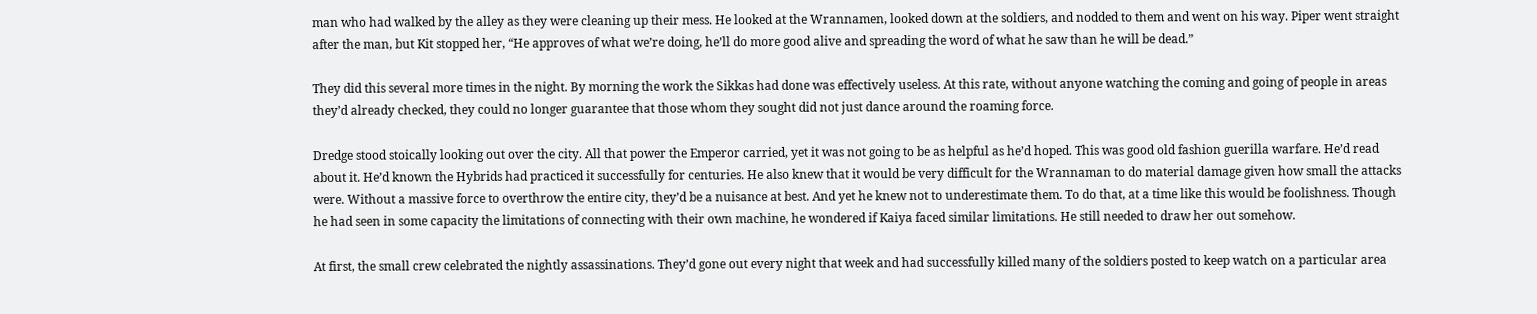man who had walked by the alley as they were cleaning up their mess. He looked at the Wrannamen, looked down at the soldiers, and nodded to them and went on his way. Piper went straight after the man, but Kit stopped her, “He approves of what we’re doing, he’ll do more good alive and spreading the word of what he saw than he will be dead.”

They did this several more times in the night. By morning the work the Sikkas had done was effectively useless. At this rate, without anyone watching the coming and going of people in areas they’d already checked, they could no longer guarantee that those whom they sought did not just dance around the roaming force.

Dredge stood stoically looking out over the city. All that power the Emperor carried, yet it was not going to be as helpful as he’d hoped. This was good old fashion guerilla warfare. He’d read about it. He’d known the Hybrids had practiced it successfully for centuries. He also knew that it would be very difficult for the Wrannaman to do material damage given how small the attacks were. Without a massive force to overthrow the entire city, they’d be a nuisance at best. And yet he knew not to underestimate them. To do that, at a time like this would be foolishness. Though he had seen in some capacity the limitations of connecting with their own machine, he wondered if Kaiya faced similar limitations. He still needed to draw her out somehow.

At first, the small crew celebrated the nightly assassinations. They’d gone out every night that week and had successfully killed many of the soldiers posted to keep watch on a particular area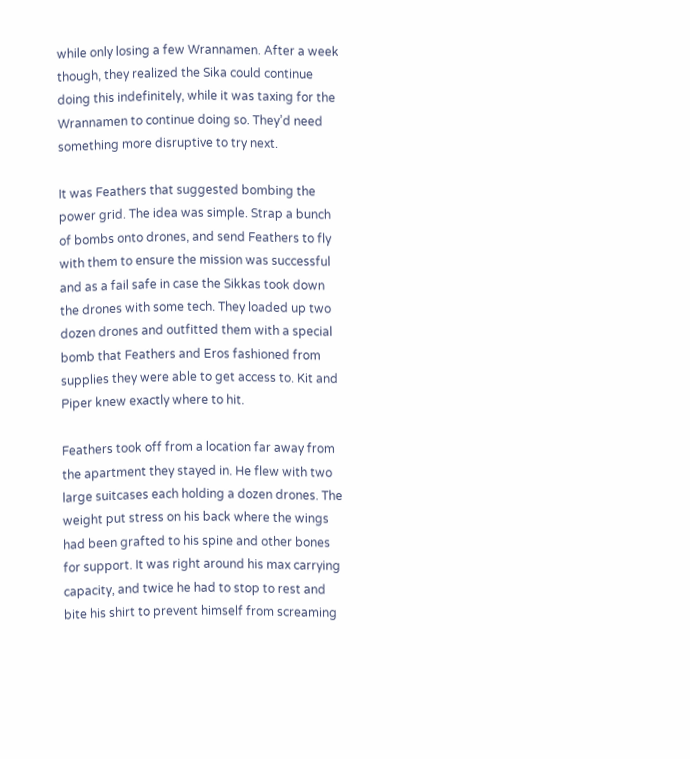while only losing a few Wrannamen. After a week though, they realized the Sika could continue doing this indefinitely, while it was taxing for the Wrannamen to continue doing so. They’d need something more disruptive to try next.

It was Feathers that suggested bombing the power grid. The idea was simple. Strap a bunch of bombs onto drones, and send Feathers to fly with them to ensure the mission was successful and as a fail safe in case the Sikkas took down the drones with some tech. They loaded up two dozen drones and outfitted them with a special bomb that Feathers and Eros fashioned from supplies they were able to get access to. Kit and Piper knew exactly where to hit.

Feathers took off from a location far away from the apartment they stayed in. He flew with two large suitcases each holding a dozen drones. The weight put stress on his back where the wings had been grafted to his spine and other bones for support. It was right around his max carrying capacity, and twice he had to stop to rest and bite his shirt to prevent himself from screaming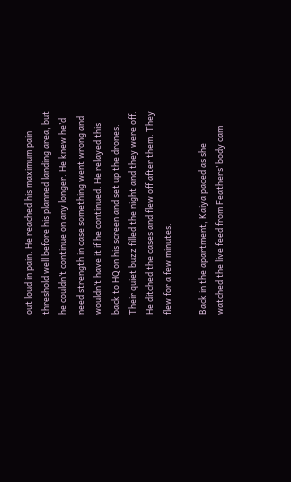out loud in pain. He reached his maximum pain threshold well before his planned landing area, but he couldn’t continue on any longer. He knew he’d need strength in case something went wrong and wouldn’t have it if he continued. He relayed this back to HQ on his screen and set up the drones. Their quiet buzz filled the night and they were off. He ditched the cases and flew off after them. They flew for a few minutes.

Back in the apartment, Kaiya paced as she watched the live feed from Feathers’ body cam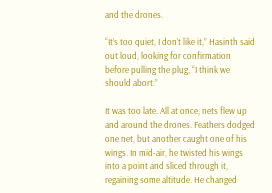and the drones.

“It’s too quiet, I don’t like it,” Hasinth said out loud, looking for confirmation before pulling the plug, “I think we should abort.”

It was too late. All at once, nets flew up and around the drones. Feathers dodged one net, but another caught one of his wings. In mid-air, he twisted his wings into a point and sliced through it, regaining some altitude. He changed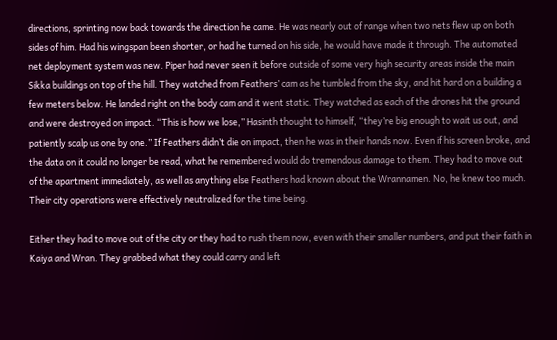directions, sprinting now back towards the direction he came. He was nearly out of range when two nets flew up on both sides of him. Had his wingspan been shorter, or had he turned on his side, he would have made it through. The automated net deployment system was new. Piper had never seen it before outside of some very high security areas inside the main Sikka buildings on top of the hill. They watched from Feathers’ cam as he tumbled from the sky, and hit hard on a building a few meters below. He landed right on the body cam and it went static. They watched as each of the drones hit the ground and were destroyed on impact. “This is how we lose,” Hasinth thought to himself, “they’re big enough to wait us out, and patiently scalp us one by one.” If Feathers didn’t die on impact, then he was in their hands now. Even if his screen broke, and the data on it could no longer be read, what he remembered would do tremendous damage to them. They had to move out of the apartment immediately, as well as anything else Feathers had known about the Wrannamen. No, he knew too much. Their city operations were effectively neutralized for the time being.

Either they had to move out of the city or they had to rush them now, even with their smaller numbers, and put their faith in Kaiya and Wran. They grabbed what they could carry and left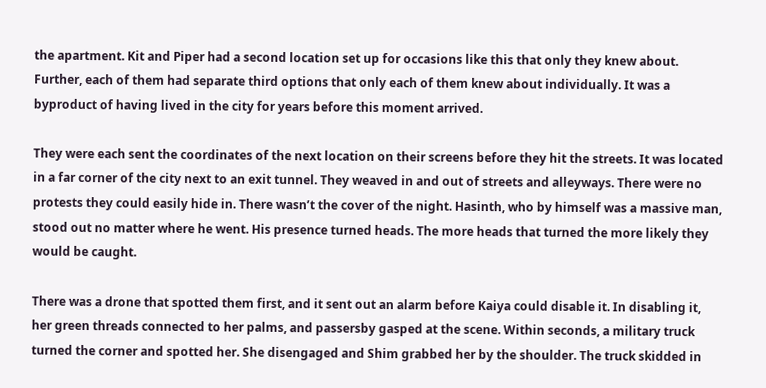the apartment. Kit and Piper had a second location set up for occasions like this that only they knew about. Further, each of them had separate third options that only each of them knew about individually. It was a byproduct of having lived in the city for years before this moment arrived.

They were each sent the coordinates of the next location on their screens before they hit the streets. It was located in a far corner of the city next to an exit tunnel. They weaved in and out of streets and alleyways. There were no protests they could easily hide in. There wasn’t the cover of the night. Hasinth, who by himself was a massive man, stood out no matter where he went. His presence turned heads. The more heads that turned the more likely they would be caught.

There was a drone that spotted them first, and it sent out an alarm before Kaiya could disable it. In disabling it, her green threads connected to her palms, and passersby gasped at the scene. Within seconds, a military truck turned the corner and spotted her. She disengaged and Shim grabbed her by the shoulder. The truck skidded in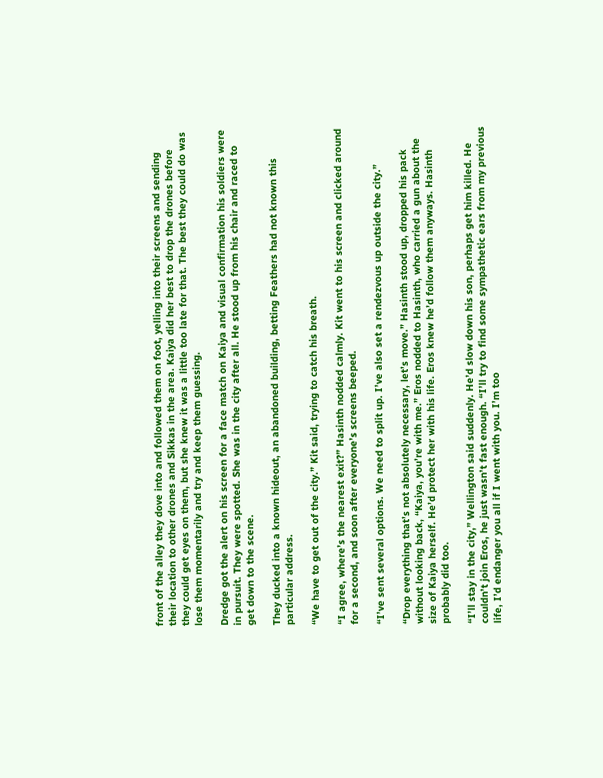front of the alley they dove into and followed them on foot, yelling into their screens and sending their location to other drones and Sikkas in the area. Kaiya did her best to drop the drones before they could get eyes on them, but she knew it was a little too late for that. The best they could do was lose them momentarily and try and keep them guessing.

Dredge got the alert on his screen for a face match on Kaiya and visual confirmation his soldiers were in pursuit. They were spotted. She was in the city after all. He stood up from his chair and raced to get down to the scene.

They ducked into a known hideout, an abandoned building, betting Feathers had not known this particular address.

“We have to get out of the city.” Kit said, trying to catch his breath.

“I agree, where’s the nearest exit?” Hasinth nodded calmly. Kit went to his screen and clicked around for a second, and soon after everyone’s screens beeped.

“I’ve sent several options. We need to split up. I’ve also set a rendezvous up outside the city.”

“Drop everything that’s not absolutely necessary, let’s move.” Hasinth stood up, dropped his pack without looking back, “Kaiya, you’re with me.” Eros nodded to Hasinth, who carried a gun about the size of Kaiya herself. He’d protect her with his life. Eros knew he’d follow them anyways. Hasinth probably did too.

“I’ll stay in the city,” Wellington said suddenly. He’d slow down his son, perhaps get him killed. He couldn’t join Eros, he just wasn’t fast enough. “I’ll try to find some sympathetic ears from my previous life, I’d endanger you all if I went with you. I’m too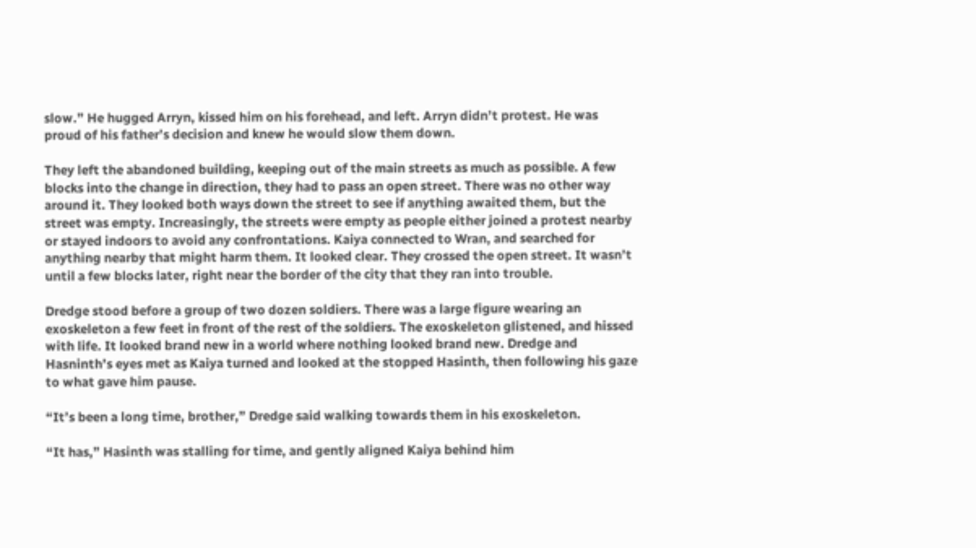slow.” He hugged Arryn, kissed him on his forehead, and left. Arryn didn’t protest. He was proud of his father’s decision and knew he would slow them down.

They left the abandoned building, keeping out of the main streets as much as possible. A few blocks into the change in direction, they had to pass an open street. There was no other way around it. They looked both ways down the street to see if anything awaited them, but the street was empty. Increasingly, the streets were empty as people either joined a protest nearby or stayed indoors to avoid any confrontations. Kaiya connected to Wran, and searched for anything nearby that might harm them. It looked clear. They crossed the open street. It wasn’t until a few blocks later, right near the border of the city that they ran into trouble.

Dredge stood before a group of two dozen soldiers. There was a large figure wearing an exoskeleton a few feet in front of the rest of the soldiers. The exoskeleton glistened, and hissed with life. It looked brand new in a world where nothing looked brand new. Dredge and Hasninth’s eyes met as Kaiya turned and looked at the stopped Hasinth, then following his gaze to what gave him pause.

“It’s been a long time, brother,” Dredge said walking towards them in his exoskeleton.

“It has,” Hasinth was stalling for time, and gently aligned Kaiya behind him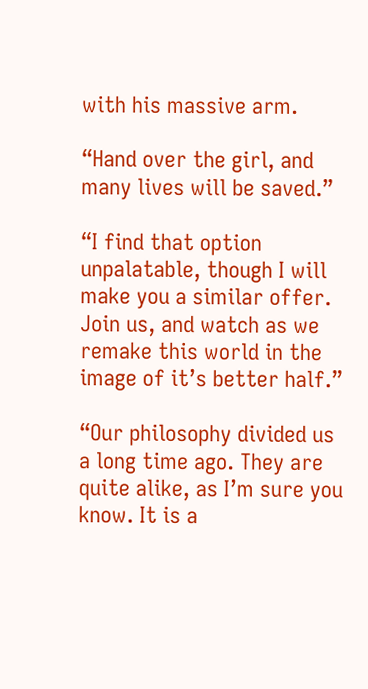with his massive arm.

“Hand over the girl, and many lives will be saved.”

“I find that option unpalatable, though I will make you a similar offer. Join us, and watch as we remake this world in the image of it’s better half.”

“Our philosophy divided us a long time ago. They are quite alike, as I’m sure you know. It is a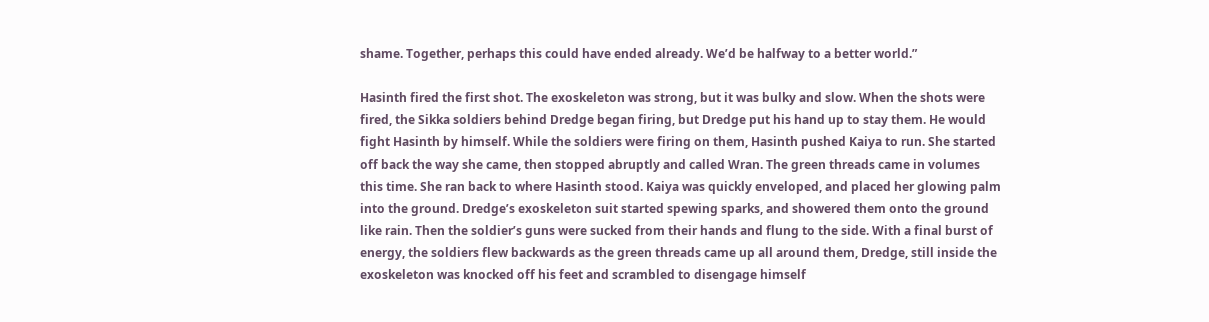shame. Together, perhaps this could have ended already. We’d be halfway to a better world.”

Hasinth fired the first shot. The exoskeleton was strong, but it was bulky and slow. When the shots were fired, the Sikka soldiers behind Dredge began firing, but Dredge put his hand up to stay them. He would fight Hasinth by himself. While the soldiers were firing on them, Hasinth pushed Kaiya to run. She started off back the way she came, then stopped abruptly and called Wran. The green threads came in volumes this time. She ran back to where Hasinth stood. Kaiya was quickly enveloped, and placed her glowing palm into the ground. Dredge’s exoskeleton suit started spewing sparks, and showered them onto the ground like rain. Then the soldier’s guns were sucked from their hands and flung to the side. With a final burst of energy, the soldiers flew backwards as the green threads came up all around them, Dredge, still inside the exoskeleton was knocked off his feet and scrambled to disengage himself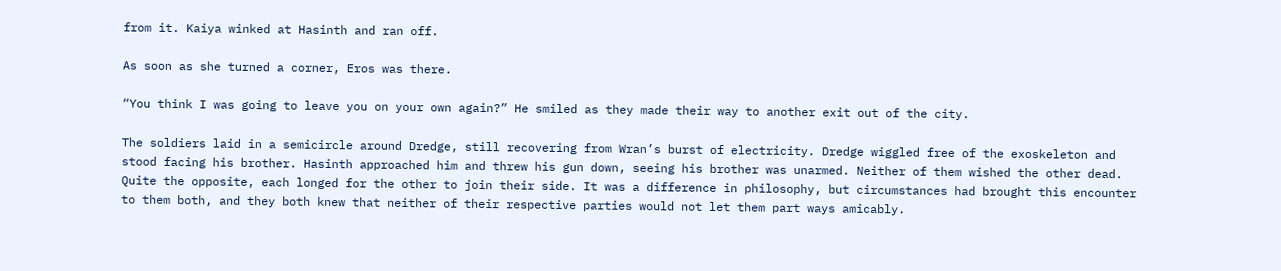from it. Kaiya winked at Hasinth and ran off.

As soon as she turned a corner, Eros was there.

“You think I was going to leave you on your own again?” He smiled as they made their way to another exit out of the city.

The soldiers laid in a semicircle around Dredge, still recovering from Wran’s burst of electricity. Dredge wiggled free of the exoskeleton and stood facing his brother. Hasinth approached him and threw his gun down, seeing his brother was unarmed. Neither of them wished the other dead. Quite the opposite, each longed for the other to join their side. It was a difference in philosophy, but circumstances had brought this encounter to them both, and they both knew that neither of their respective parties would not let them part ways amicably.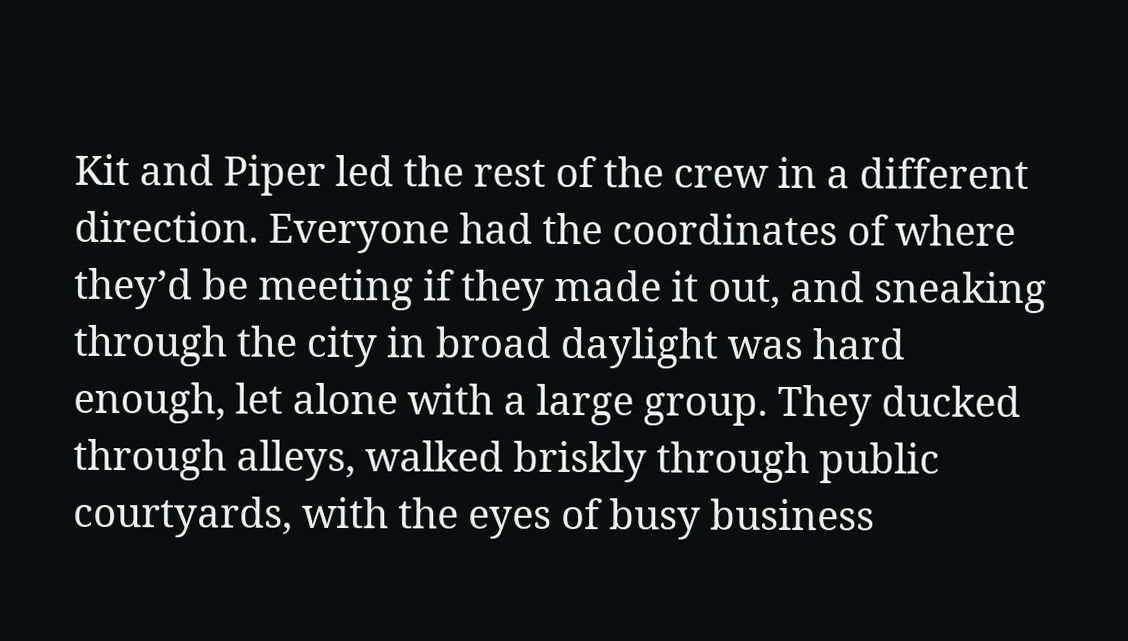Kit and Piper led the rest of the crew in a different direction. Everyone had the coordinates of where they’d be meeting if they made it out, and sneaking through the city in broad daylight was hard enough, let alone with a large group. They ducked through alleys, walked briskly through public courtyards, with the eyes of busy business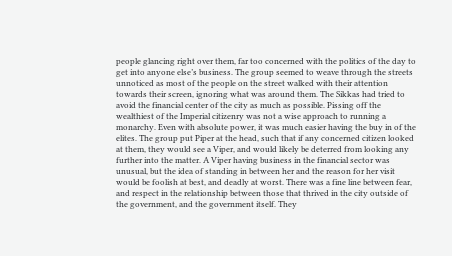people glancing right over them, far too concerned with the politics of the day to get into anyone else’s business. The group seemed to weave through the streets unnoticed as most of the people on the street walked with their attention towards their screen, ignoring what was around them. The Sikkas had tried to avoid the financial center of the city as much as possible. Pissing off the wealthiest of the Imperial citizenry was not a wise approach to running a monarchy. Even with absolute power, it was much easier having the buy in of the elites. The group put Piper at the head, such that if any concerned citizen looked at them, they would see a Viper, and would likely be deterred from looking any further into the matter. A Viper having business in the financial sector was unusual, but the idea of standing in between her and the reason for her visit would be foolish at best, and deadly at worst. There was a fine line between fear, and respect in the relationship between those that thrived in the city outside of the government, and the government itself. They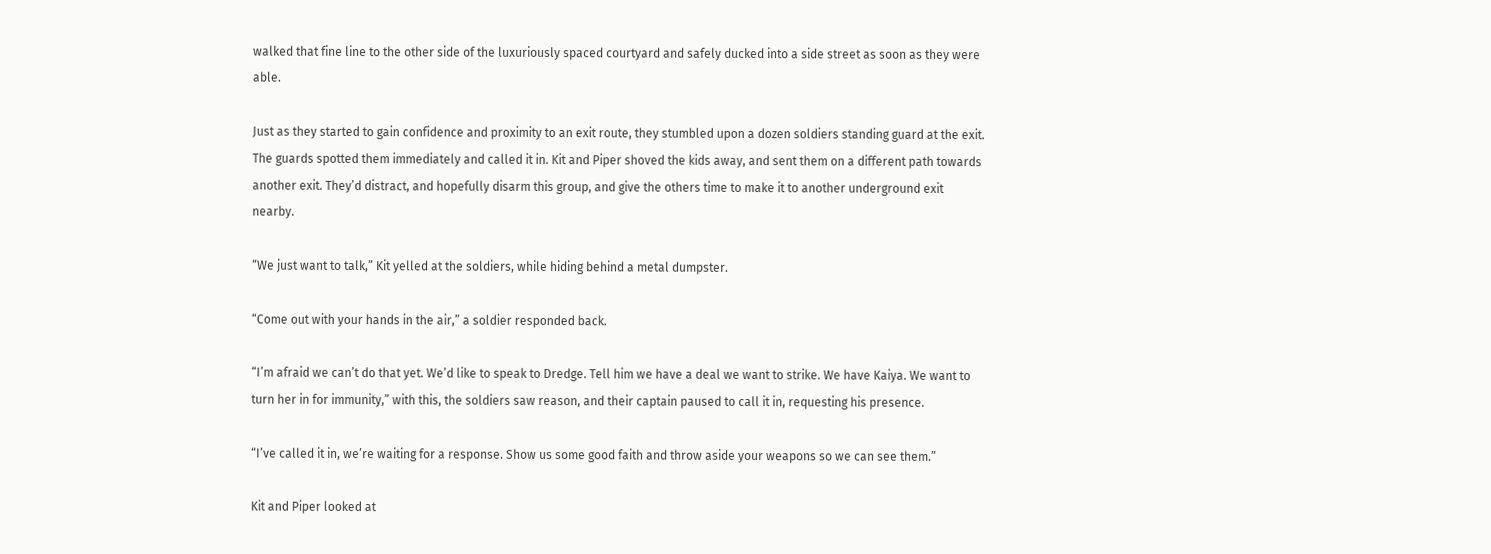walked that fine line to the other side of the luxuriously spaced courtyard and safely ducked into a side street as soon as they were able.

Just as they started to gain confidence and proximity to an exit route, they stumbled upon a dozen soldiers standing guard at the exit. The guards spotted them immediately and called it in. Kit and Piper shoved the kids away, and sent them on a different path towards another exit. They’d distract, and hopefully disarm this group, and give the others time to make it to another underground exit nearby.

“We just want to talk,” Kit yelled at the soldiers, while hiding behind a metal dumpster.

“Come out with your hands in the air,” a soldier responded back.

“I’m afraid we can’t do that yet. We’d like to speak to Dredge. Tell him we have a deal we want to strike. We have Kaiya. We want to turn her in for immunity,” with this, the soldiers saw reason, and their captain paused to call it in, requesting his presence.

“I’ve called it in, we’re waiting for a response. Show us some good faith and throw aside your weapons so we can see them.”

Kit and Piper looked at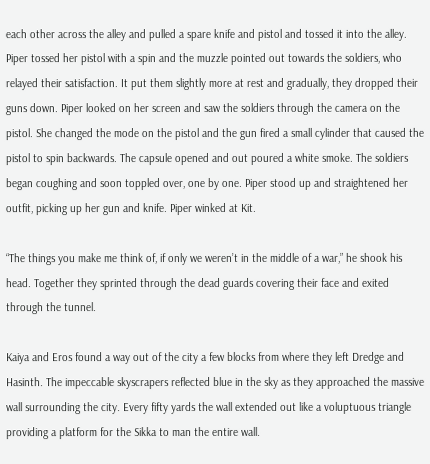each other across the alley and pulled a spare knife and pistol and tossed it into the alley. Piper tossed her pistol with a spin and the muzzle pointed out towards the soldiers, who relayed their satisfaction. It put them slightly more at rest and gradually, they dropped their guns down. Piper looked on her screen and saw the soldiers through the camera on the pistol. She changed the mode on the pistol and the gun fired a small cylinder that caused the pistol to spin backwards. The capsule opened and out poured a white smoke. The soldiers began coughing and soon toppled over, one by one. Piper stood up and straightened her outfit, picking up her gun and knife. Piper winked at Kit.

“The things you make me think of, if only we weren’t in the middle of a war,” he shook his head. Together they sprinted through the dead guards covering their face and exited through the tunnel.

Kaiya and Eros found a way out of the city a few blocks from where they left Dredge and Hasinth. The impeccable skyscrapers reflected blue in the sky as they approached the massive wall surrounding the city. Every fifty yards the wall extended out like a voluptuous triangle providing a platform for the Sikka to man the entire wall.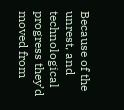Because of the unrest, and technological progress they’d moved from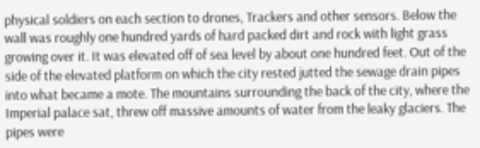physical soldiers on each section to drones, Trackers and other sensors. Below the wall was roughly one hundred yards of hard packed dirt and rock with light grass growing over it. It was elevated off of sea level by about one hundred feet. Out of the side of the elevated platform on which the city rested jutted the sewage drain pipes into what became a mote. The mountains surrounding the back of the city, where the Imperial palace sat, threw off massive amounts of water from the leaky glaciers. The pipes were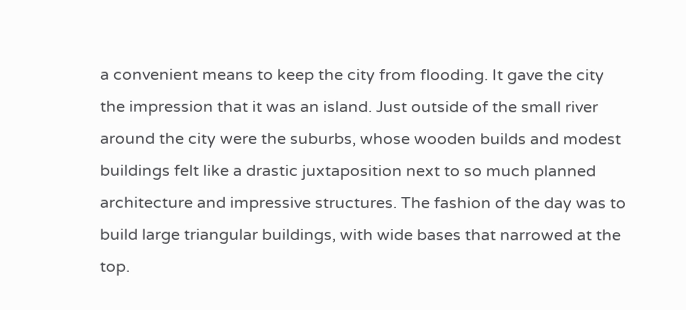a convenient means to keep the city from flooding. It gave the city the impression that it was an island. Just outside of the small river around the city were the suburbs, whose wooden builds and modest buildings felt like a drastic juxtaposition next to so much planned architecture and impressive structures. The fashion of the day was to build large triangular buildings, with wide bases that narrowed at the top.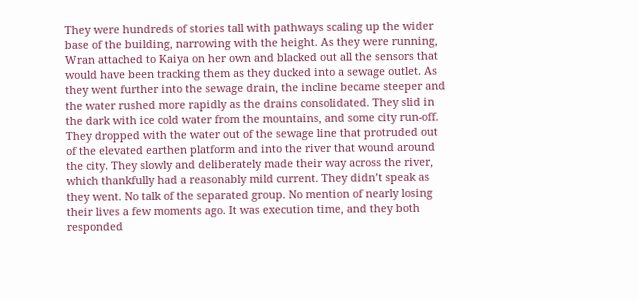They were hundreds of stories tall with pathways scaling up the wider base of the building, narrowing with the height. As they were running, Wran attached to Kaiya on her own and blacked out all the sensors that would have been tracking them as they ducked into a sewage outlet. As they went further into the sewage drain, the incline became steeper and the water rushed more rapidly as the drains consolidated. They slid in the dark with ice cold water from the mountains, and some city run-off. They dropped with the water out of the sewage line that protruded out of the elevated earthen platform and into the river that wound around the city. They slowly and deliberately made their way across the river, which thankfully had a reasonably mild current. They didn’t speak as they went. No talk of the separated group. No mention of nearly losing their lives a few moments ago. It was execution time, and they both responded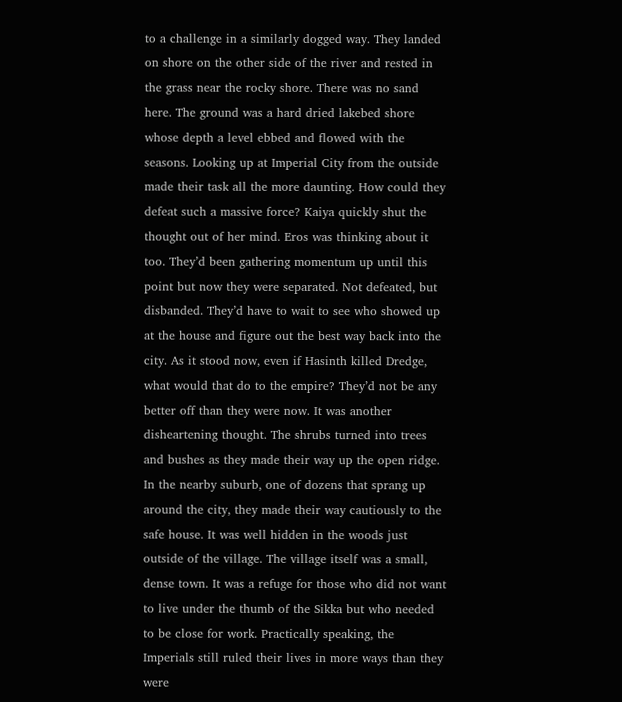to a challenge in a similarly dogged way. They landed on shore on the other side of the river and rested in the grass near the rocky shore. There was no sand here. The ground was a hard dried lakebed shore whose depth a level ebbed and flowed with the seasons. Looking up at Imperial City from the outside made their task all the more daunting. How could they defeat such a massive force? Kaiya quickly shut the thought out of her mind. Eros was thinking about it too. They’d been gathering momentum up until this point but now they were separated. Not defeated, but disbanded. They’d have to wait to see who showed up at the house and figure out the best way back into the city. As it stood now, even if Hasinth killed Dredge, what would that do to the empire? They’d not be any better off than they were now. It was another disheartening thought. The shrubs turned into trees and bushes as they made their way up the open ridge. In the nearby suburb, one of dozens that sprang up around the city, they made their way cautiously to the safe house. It was well hidden in the woods just outside of the village. The village itself was a small, dense town. It was a refuge for those who did not want to live under the thumb of the Sikka but who needed to be close for work. Practically speaking, the Imperials still ruled their lives in more ways than they were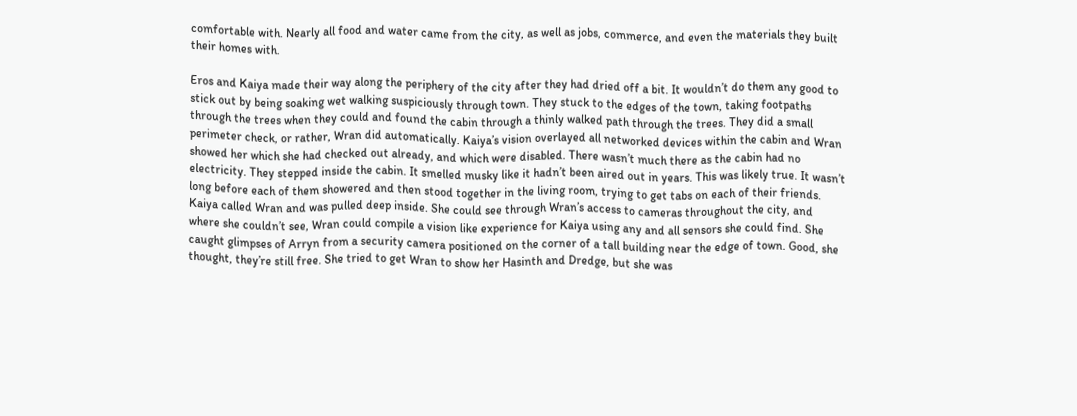comfortable with. Nearly all food and water came from the city, as well as jobs, commerce, and even the materials they built their homes with.

Eros and Kaiya made their way along the periphery of the city after they had dried off a bit. It wouldn’t do them any good to stick out by being soaking wet walking suspiciously through town. They stuck to the edges of the town, taking footpaths through the trees when they could and found the cabin through a thinly walked path through the trees. They did a small perimeter check, or rather, Wran did automatically. Kaiya’s vision overlayed all networked devices within the cabin and Wran showed her which she had checked out already, and which were disabled. There wasn’t much there as the cabin had no electricity. They stepped inside the cabin. It smelled musky like it hadn’t been aired out in years. This was likely true. It wasn’t long before each of them showered and then stood together in the living room, trying to get tabs on each of their friends. Kaiya called Wran and was pulled deep inside. She could see through Wran’s access to cameras throughout the city, and where she couldn’t see, Wran could compile a vision like experience for Kaiya using any and all sensors she could find. She caught glimpses of Arryn from a security camera positioned on the corner of a tall building near the edge of town. Good, she thought, they’re still free. She tried to get Wran to show her Hasinth and Dredge, but she was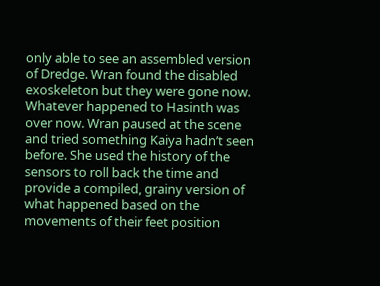only able to see an assembled version of Dredge. Wran found the disabled exoskeleton but they were gone now. Whatever happened to Hasinth was over now. Wran paused at the scene and tried something Kaiya hadn’t seen before. She used the history of the sensors to roll back the time and provide a compiled, grainy version of what happened based on the movements of their feet position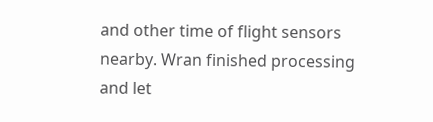and other time of flight sensors nearby. Wran finished processing and let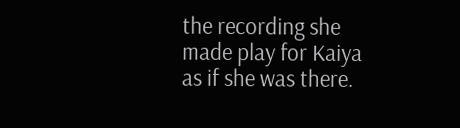the recording she made play for Kaiya as if she was there.